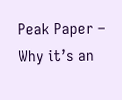Peak Paper – Why it’s an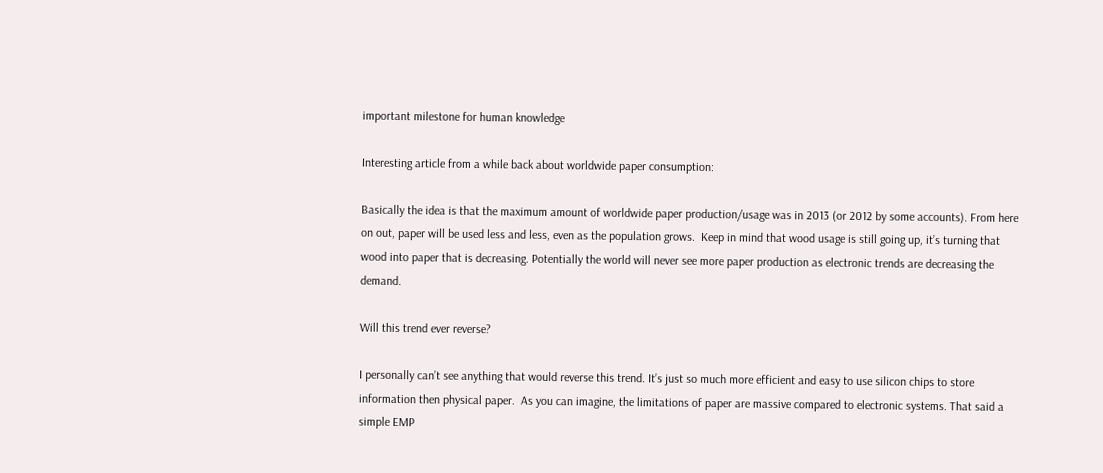important milestone for human knowledge

Interesting article from a while back about worldwide paper consumption:

Basically the idea is that the maximum amount of worldwide paper production/usage was in 2013 (or 2012 by some accounts). From here on out, paper will be used less and less, even as the population grows.  Keep in mind that wood usage is still going up, it’s turning that wood into paper that is decreasing. Potentially the world will never see more paper production as electronic trends are decreasing the demand.

Will this trend ever reverse?

I personally can’t see anything that would reverse this trend. It’s just so much more efficient and easy to use silicon chips to store information then physical paper.  As you can imagine, the limitations of paper are massive compared to electronic systems. That said a simple EMP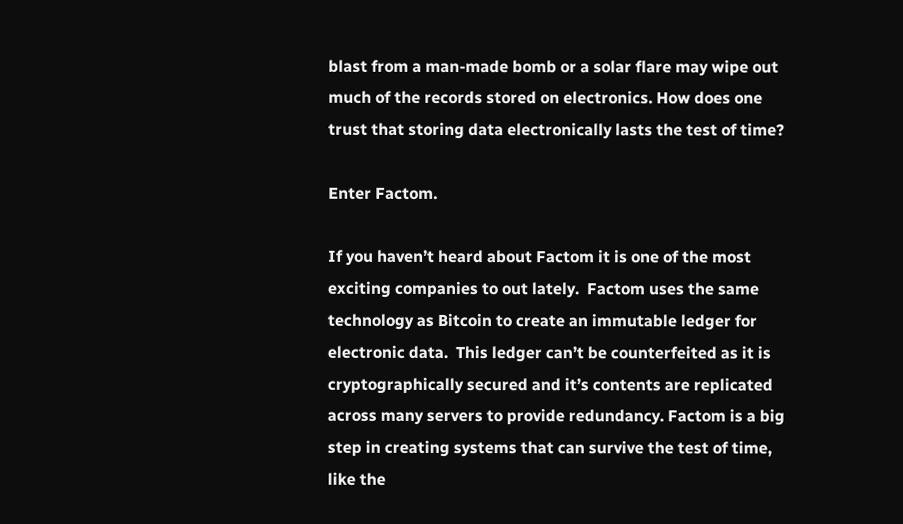blast from a man-made bomb or a solar flare may wipe out much of the records stored on electronics. How does one trust that storing data electronically lasts the test of time?

Enter Factom.

If you haven’t heard about Factom it is one of the most exciting companies to out lately.  Factom uses the same technology as Bitcoin to create an immutable ledger for electronic data.  This ledger can’t be counterfeited as it is cryptographically secured and it’s contents are replicated across many servers to provide redundancy. Factom is a big step in creating systems that can survive the test of time, like the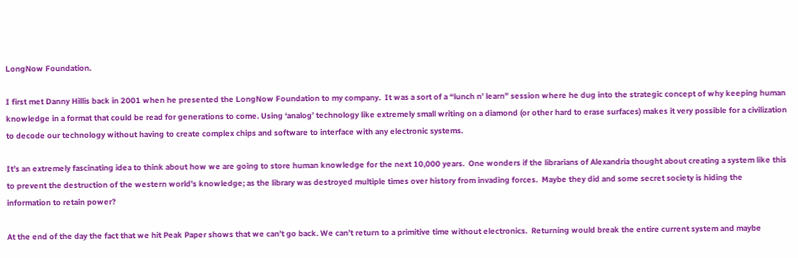LongNow Foundation.

I first met Danny Hillis back in 2001 when he presented the LongNow Foundation to my company.  It was a sort of a “lunch n’ learn” session where he dug into the strategic concept of why keeping human knowledge in a format that could be read for generations to come. Using ‘analog’ technology like extremely small writing on a diamond (or other hard to erase surfaces) makes it very possible for a civilization to decode our technology without having to create complex chips and software to interface with any electronic systems.

It’s an extremely fascinating idea to think about how we are going to store human knowledge for the next 10,000 years.  One wonders if the librarians of Alexandria thought about creating a system like this to prevent the destruction of the western world’s knowledge; as the library was destroyed multiple times over history from invading forces.  Maybe they did and some secret society is hiding the information to retain power?

At the end of the day the fact that we hit Peak Paper shows that we can’t go back. We can’t return to a primitive time without electronics.  Returning would break the entire current system and maybe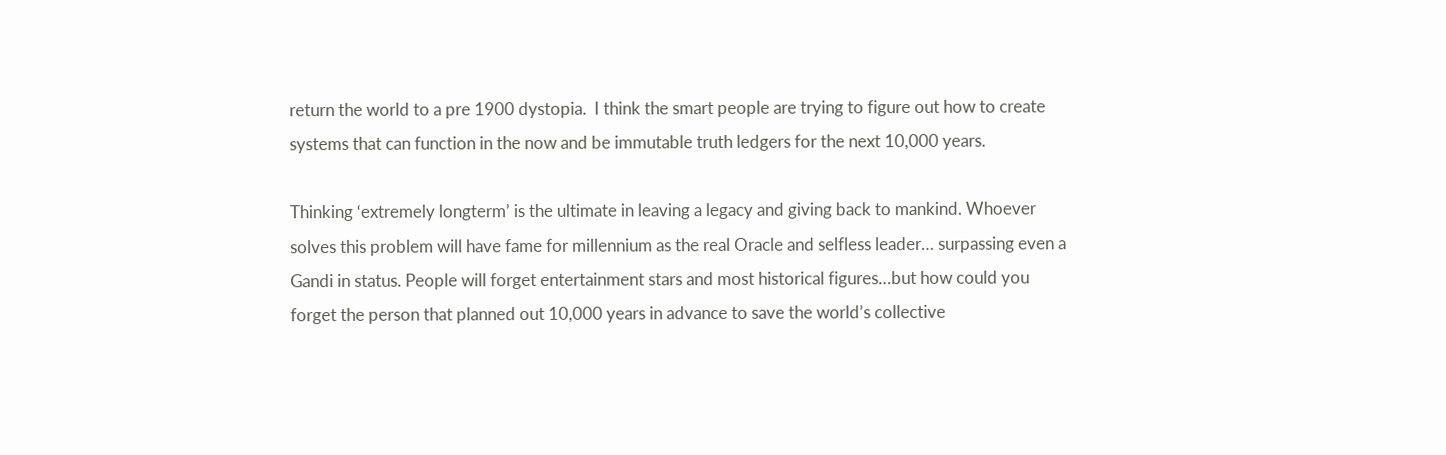return the world to a pre 1900 dystopia.  I think the smart people are trying to figure out how to create systems that can function in the now and be immutable truth ledgers for the next 10,000 years.

Thinking ‘extremely longterm’ is the ultimate in leaving a legacy and giving back to mankind. Whoever solves this problem will have fame for millennium as the real Oracle and selfless leader… surpassing even a Gandi in status. People will forget entertainment stars and most historical figures…but how could you forget the person that planned out 10,000 years in advance to save the world’s collective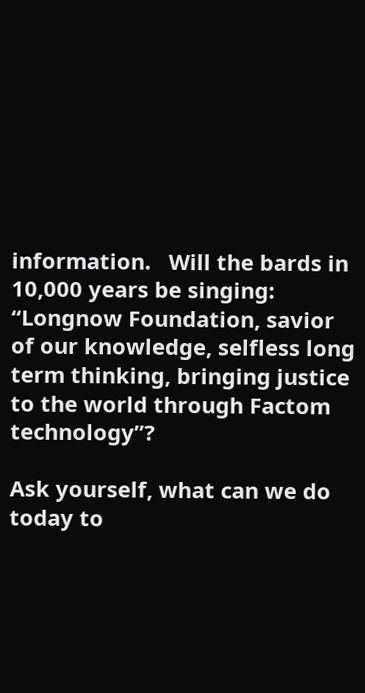information.   Will the bards in 10,000 years be singing: “Longnow Foundation, savior of our knowledge, selfless long term thinking, bringing justice to the world through Factom technology”?

Ask yourself, what can we do today to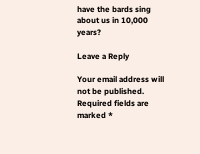have the bards sing about us in 10,000 years?

Leave a Reply

Your email address will not be published. Required fields are marked *